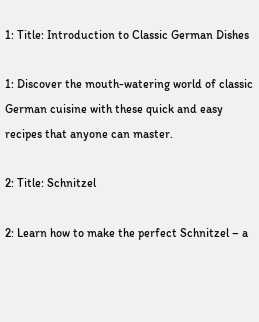1: Title: Introduction to Classic German Dishes

1: Discover the mouth-watering world of classic German cuisine with these quick and easy recipes that anyone can master.

2: Title: Schnitzel

2: Learn how to make the perfect Schnitzel – a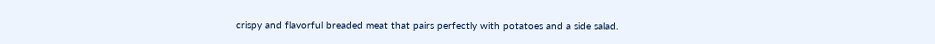crispy and flavorful breaded meat that pairs perfectly with potatoes and a side salad.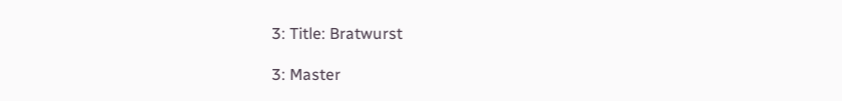3: Title: Bratwurst

3: Master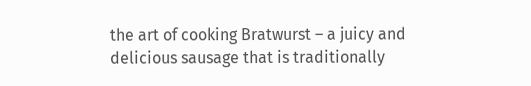the art of cooking Bratwurst – a juicy and delicious sausage that is traditionally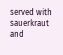served with sauerkraut and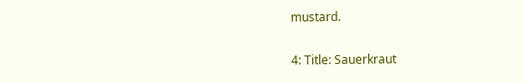mustard.

4: Title: Sauerkraut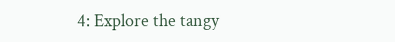4: Explore the tangy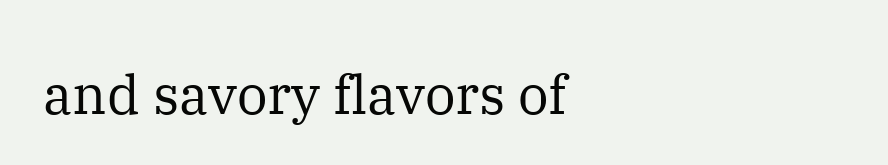and savory flavors of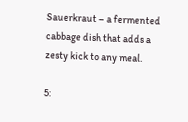Sauerkraut – a fermented cabbage dish that adds a zesty kick to any meal.

5: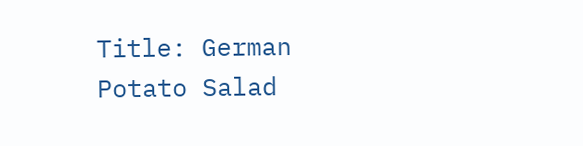Title: German Potato Salad